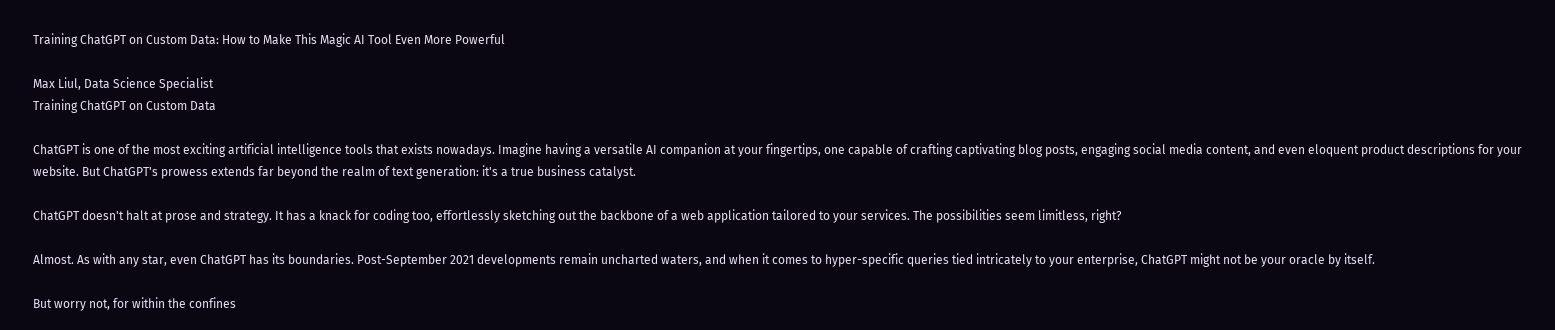Training ChatGPT on Custom Data: How to Make This Magic AI Tool Even More Powerful

Max Liul, Data Science Specialist
Training ChatGPT on Custom Data

ChatGPT is one of the most exciting artificial intelligence tools that exists nowadays. Imagine having a versatile AI companion at your fingertips, one capable of crafting captivating blog posts, engaging social media content, and even eloquent product descriptions for your website. But ChatGPT's prowess extends far beyond the realm of text generation: it's a true business catalyst.

ChatGPT doesn't halt at prose and strategy. It has a knack for coding too, effortlessly sketching out the backbone of a web application tailored to your services. The possibilities seem limitless, right?

Almost. As with any star, even ChatGPT has its boundaries. Post-September 2021 developments remain uncharted waters, and when it comes to hyper-specific queries tied intricately to your enterprise, ChatGPT might not be your oracle by itself.

But worry not, for within the confines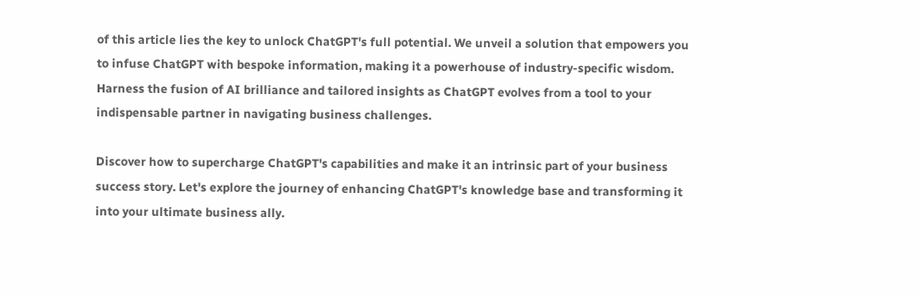of this article lies the key to unlock ChatGPT's full potential. We unveil a solution that empowers you to infuse ChatGPT with bespoke information, making it a powerhouse of industry-specific wisdom. Harness the fusion of AI brilliance and tailored insights as ChatGPT evolves from a tool to your indispensable partner in navigating business challenges.

Discover how to supercharge ChatGPT's capabilities and make it an intrinsic part of your business success story. Let's explore the journey of enhancing ChatGPT's knowledge base and transforming it into your ultimate business ally.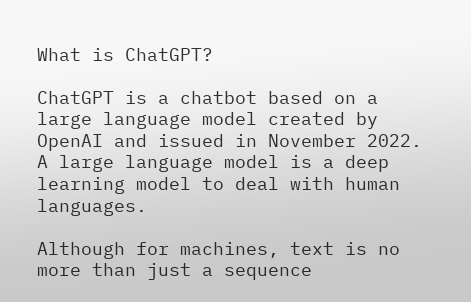What is ChatGPT?

ChatGPT is a chatbot based on a large language model created by OpenAI and issued in November 2022. A large language model is a deep learning model to deal with human languages.

Although for machines, text is no more than just a sequence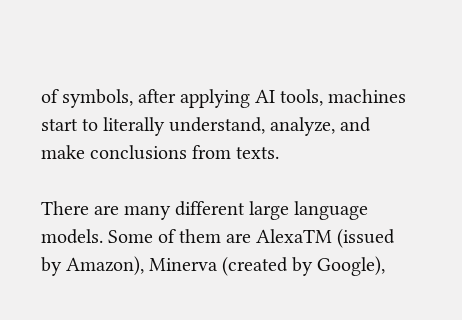of symbols, after applying AI tools, machines start to literally understand, analyze, and make conclusions from texts.

There are many different large language models. Some of them are AlexaTM (issued by Amazon), Minerva (created by Google),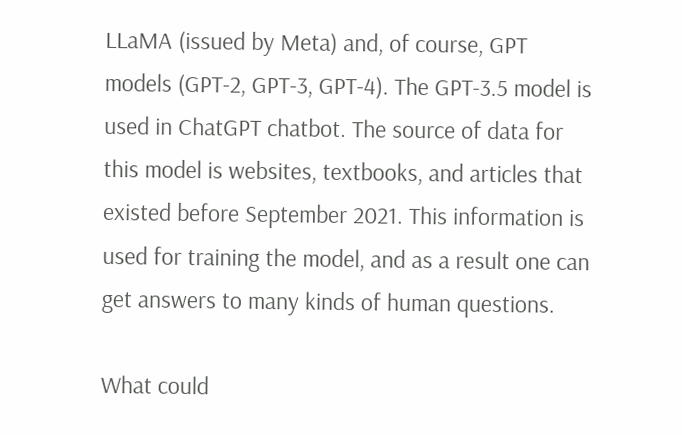LLaMA (issued by Meta) and, of course, GPT models (GPT-2, GPT-3, GPT-4). The GPT-3.5 model is used in ChatGPT chatbot. The source of data for this model is websites, textbooks, and articles that existed before September 2021. This information is used for training the model, and as a result one can get answers to many kinds of human questions.

What could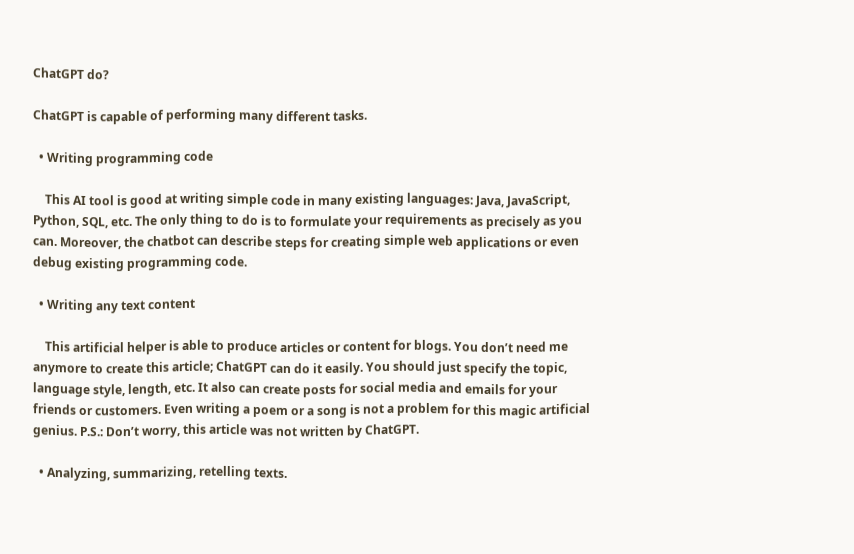ChatGPT do?

ChatGPT is capable of performing many different tasks.

  • Writing programming code

    This AI tool is good at writing simple code in many existing languages: Java, JavaScript, Python, SQL, etc. The only thing to do is to formulate your requirements as precisely as you can. Moreover, the chatbot can describe steps for creating simple web applications or even debug existing programming code.

  • Writing any text content

    This artificial helper is able to produce articles or content for blogs. You don’t need me anymore to create this article; ChatGPT can do it easily. You should just specify the topic, language style, length, etc. It also can create posts for social media and emails for your friends or customers. Even writing a poem or a song is not a problem for this magic artificial genius. P.S.: Don’t worry, this article was not written by ChatGPT.

  • Analyzing, summarizing, retelling texts.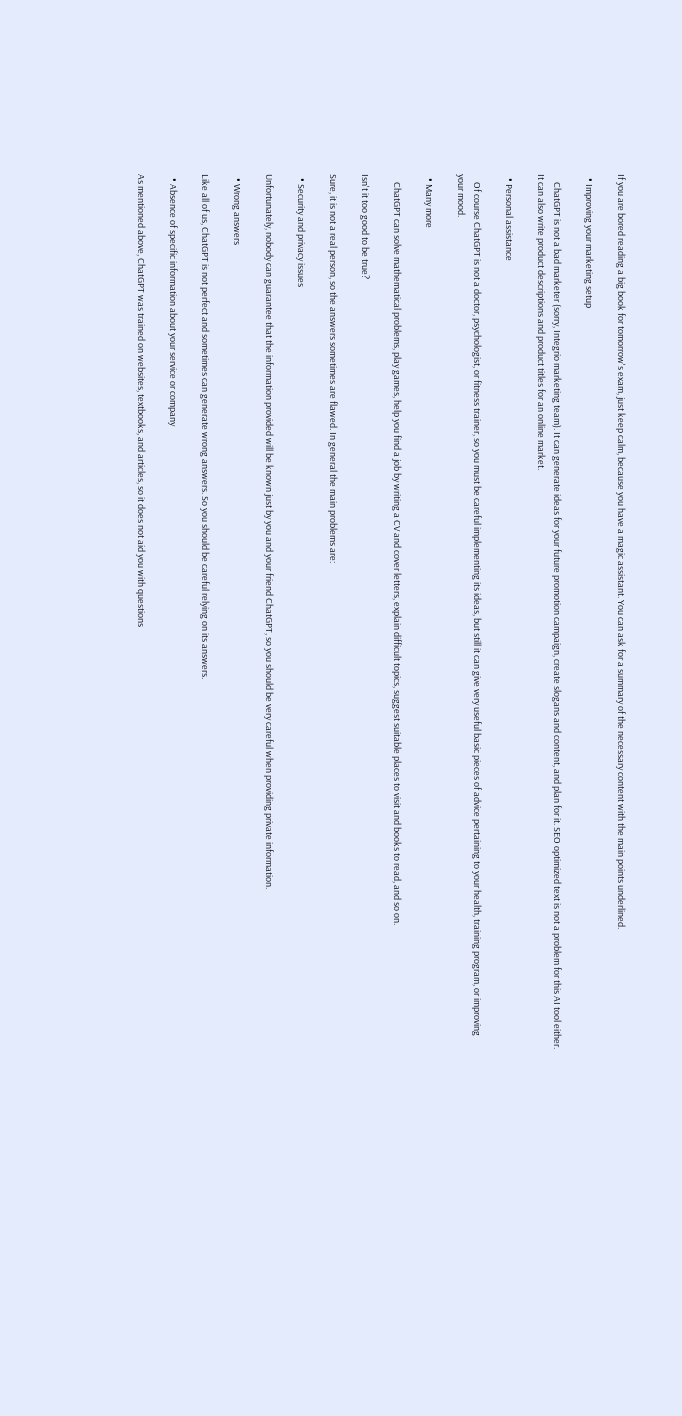If you are bored reading a big book for tomorrow's exam, just keep calm, because you have a magic assistant. You can ask for a summary of the necessary content with the main points underlined.

  • Improving your marketing setup

    ChatGPT is not a bad marketer (sorry, Integrio marketing team). It can generate ideas for your future promotion campaign, create slogans and content, and plan for it. SEO optimized text is not a problem for this AI tool either. It can also write product descriptions and product titles for an online market.

  • Personal assistance

    Of course ChatGPT is not a doctor, psychologist, or fitness trainer, so you must be careful implementing its ideas, but still it can give very useful basic pieces of advice pertaining to your health, training program, or improving your mood.

  • Many more

    ChatGPT can solve mathematical problems, play games, help you find a job by writing a CV and cover letters, explain difficult topics, suggest suitable places to visit and books to read, and so on.

Isn't it too good to be true?

Sure, it is not a real person, so the answers sometimes are flawed. In general the main problems are:

  • Security and privacy issues

Unfortunately, nobody can guarantee that the information provided will be known just by you and your friend ChatGPT, so you should be very careful when providing private information.

  • Wrong answers

Like all of us, ChatGPT is not perfect and sometimes can generate wrong answers. So you should be careful relying on its answers.

  • Absence of specific information about your service or company

As mentioned above, ChatGPT was trained on websites, textbooks, and articles, so it does not aid you with questions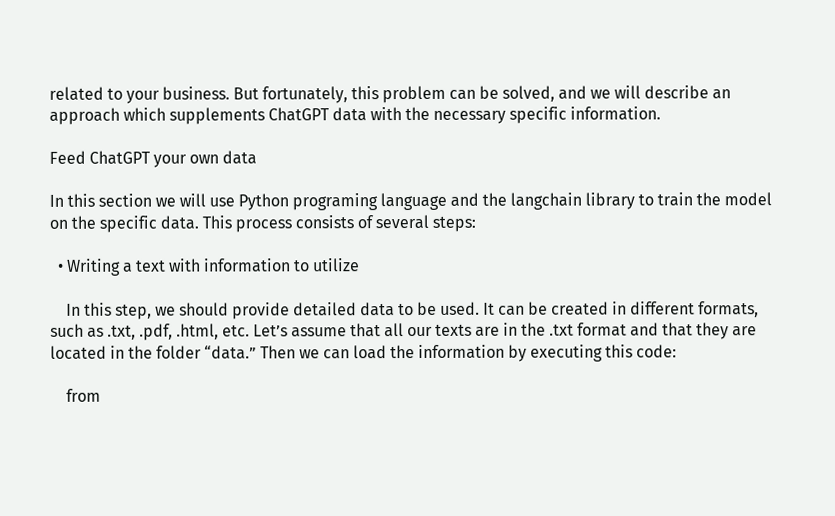related to your business. But fortunately, this problem can be solved, and we will describe an approach which supplements ChatGPT data with the necessary specific information.

Feed ChatGPT your own data

In this section we will use Python programing language and the langchain library to train the model on the specific data. This process consists of several steps:

  • Writing a text with information to utilize

    In this step, we should provide detailed data to be used. It can be created in different formats, such as .txt, .pdf, .html, etc. Let’s assume that all our texts are in the .txt format and that they are located in the folder “data.” Then we can load the information by executing this code:

    from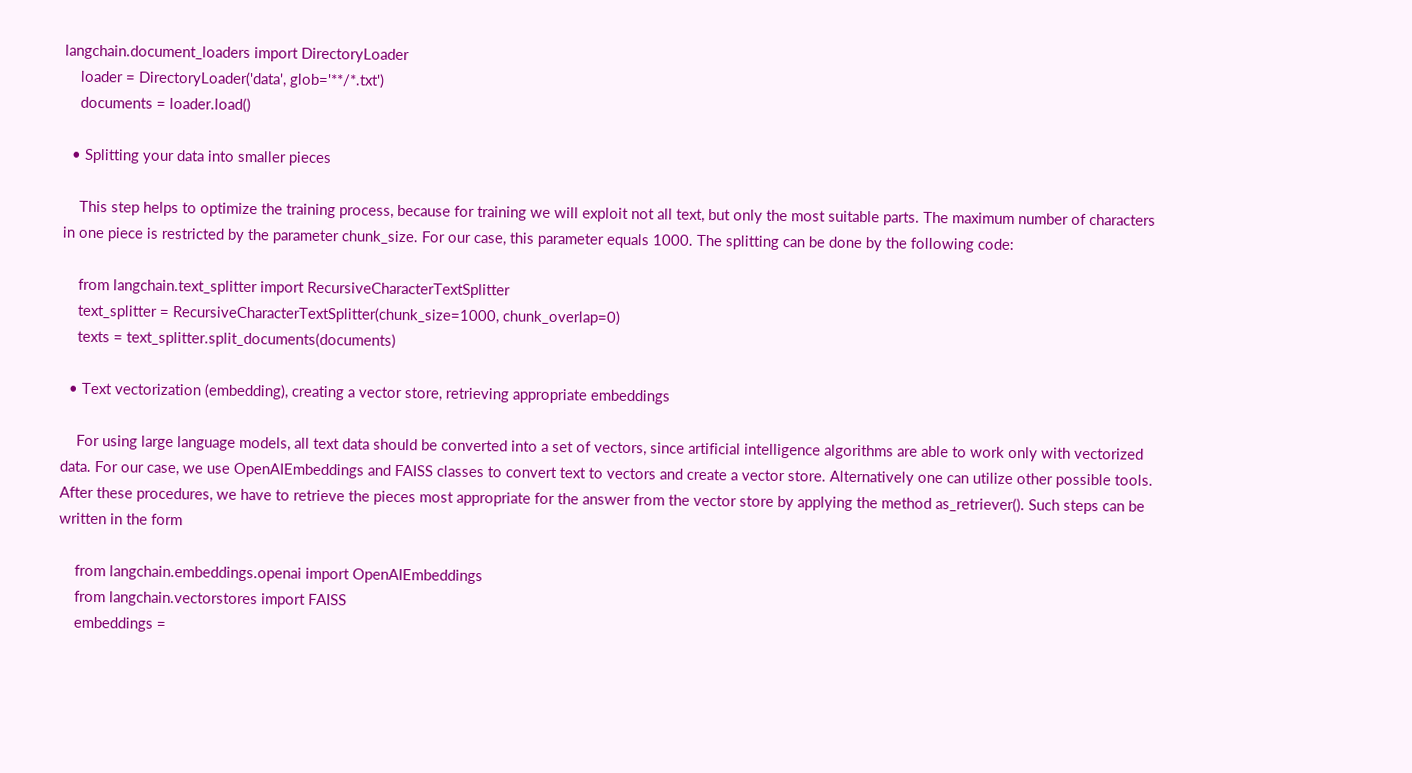langchain.document_loaders import DirectoryLoader
    loader = DirectoryLoader('data', glob='**/*.txt')
    documents = loader.load()

  • Splitting your data into smaller pieces

    This step helps to optimize the training process, because for training we will exploit not all text, but only the most suitable parts. The maximum number of characters in one piece is restricted by the parameter chunk_size. For our case, this parameter equals 1000. The splitting can be done by the following code:

    from langchain.text_splitter import RecursiveCharacterTextSplitter
    text_splitter = RecursiveCharacterTextSplitter(chunk_size=1000, chunk_overlap=0)
    texts = text_splitter.split_documents(documents)

  • Text vectorization (embedding), creating a vector store, retrieving appropriate embeddings

    For using large language models, all text data should be converted into a set of vectors, since artificial intelligence algorithms are able to work only with vectorized data. For our case, we use OpenAIEmbeddings and FAISS classes to convert text to vectors and create a vector store. Alternatively one can utilize other possible tools. After these procedures, we have to retrieve the pieces most appropriate for the answer from the vector store by applying the method as_retriever(). Such steps can be written in the form

    from langchain.embeddings.openai import OpenAIEmbeddings
    from langchain.vectorstores import FAISS
    embeddings =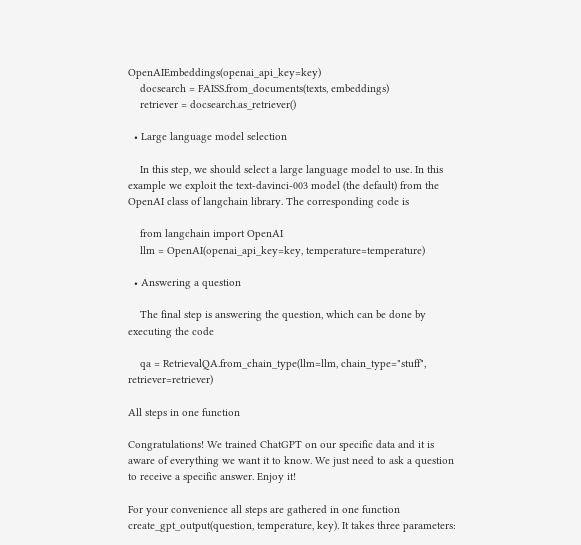OpenAIEmbeddings(openai_api_key=key)
    docsearch = FAISS.from_documents(texts, embeddings)
    retriever = docsearch.as_retriever()

  • Large language model selection

    In this step, we should select a large language model to use. In this example we exploit the text-davinci-003 model (the default) from the OpenAI class of langchain library. The corresponding code is

    from langchain import OpenAI
    llm = OpenAI(openai_api_key=key, temperature=temperature)

  • Answering a question

    The final step is answering the question, which can be done by executing the code

    qa = RetrievalQA.from_chain_type(llm=llm, chain_type="stuff", retriever=retriever)

All steps in one function

Congratulations! We trained ChatGPT on our specific data and it is aware of everything we want it to know. We just need to ask a question to receive a specific answer. Enjoy it!

For your convenience all steps are gathered in one function create_gpt_output(question, temperature, key). It takes three parameters: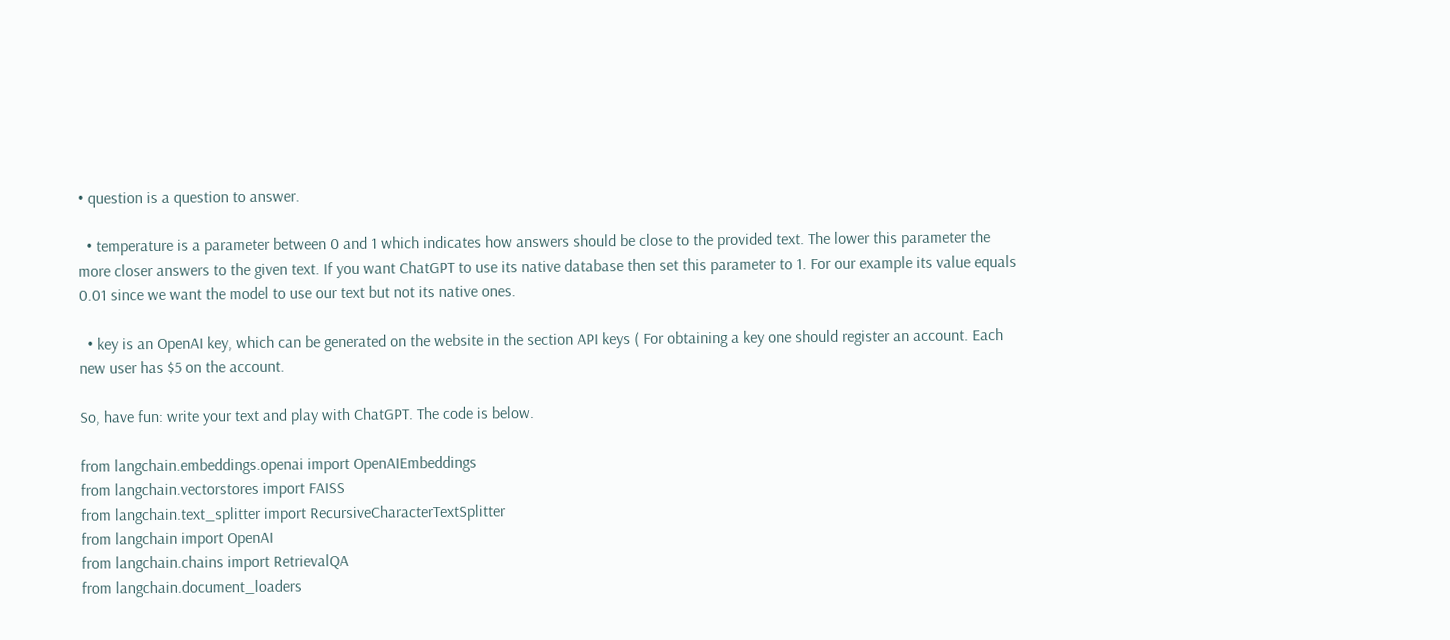• question is a question to answer.

  • temperature is a parameter between 0 and 1 which indicates how answers should be close to the provided text. The lower this parameter the more closer answers to the given text. If you want ChatGPT to use its native database then set this parameter to 1. For our example its value equals 0.01 since we want the model to use our text but not its native ones.

  • key is an OpenAI key, which can be generated on the website in the section API keys ( For obtaining a key one should register an account. Each new user has $5 on the account.

So, have fun: write your text and play with ChatGPT. The code is below.

from langchain.embeddings.openai import OpenAIEmbeddings
from langchain.vectorstores import FAISS
from langchain.text_splitter import RecursiveCharacterTextSplitter
from langchain import OpenAI
from langchain.chains import RetrievalQA
from langchain.document_loaders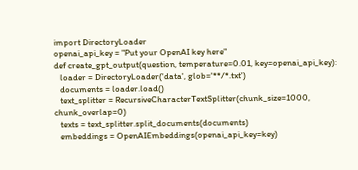import DirectoryLoader
openai_api_key = "Put your OpenAI key here"
def create_gpt_output(question, temperature=0.01, key=openai_api_key):
   loader = DirectoryLoader('data', glob='**/*.txt')
   documents = loader.load()
   text_splitter = RecursiveCharacterTextSplitter(chunk_size=1000, chunk_overlap=0)
   texts = text_splitter.split_documents(documents)
   embeddings = OpenAIEmbeddings(openai_api_key=key)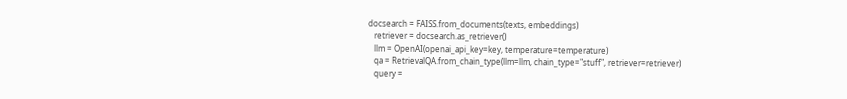docsearch = FAISS.from_documents(texts, embeddings)
   retriever = docsearch.as_retriever()
   llm = OpenAI(openai_api_key=key, temperature=temperature)
   qa = RetrievalQA.from_chain_type(llm=llm, chain_type="stuff", retriever=retriever)
   query =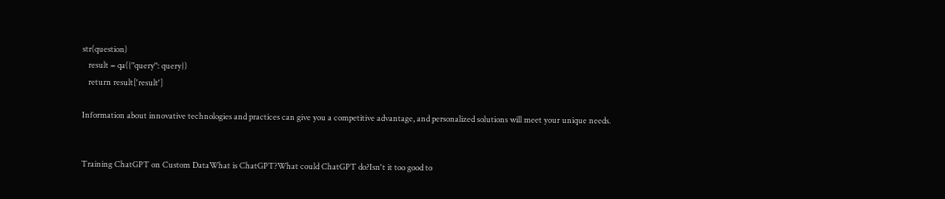str(question)
   result = qa({"query": query})
   return result['result']

Information about innovative technologies and practices can give you a competitive advantage, and personalized solutions will meet your unique needs.


Training ChatGPT on Custom DataWhat is ChatGPT?What could ChatGPT do?Isn't it too good to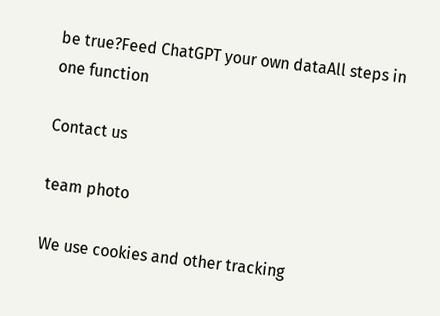be true?Feed ChatGPT your own dataAll steps in one function

Contact us

team photo

We use cookies and other tracking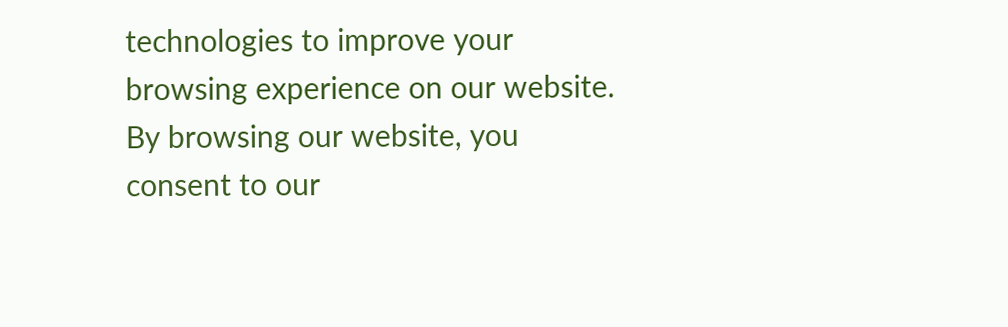technologies to improve your browsing experience on our website. By browsing our website, you consent to our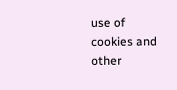use of cookies and other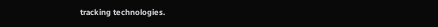tracking technologies.